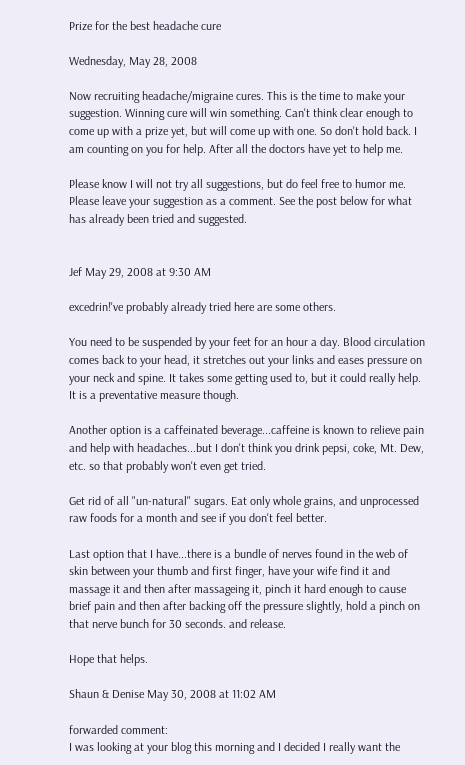Prize for the best headache cure

Wednesday, May 28, 2008

Now recruiting headache/migraine cures. This is the time to make your suggestion. Winning cure will win something. Can't think clear enough to come up with a prize yet, but will come up with one. So don't hold back. I am counting on you for help. After all the doctors have yet to help me.

Please know I will not try all suggestions, but do feel free to humor me. Please leave your suggestion as a comment. See the post below for what has already been tried and suggested.


Jef May 29, 2008 at 9:30 AM

excedrin!'ve probably already tried here are some others.

You need to be suspended by your feet for an hour a day. Blood circulation comes back to your head, it stretches out your links and eases pressure on your neck and spine. It takes some getting used to, but it could really help. It is a preventative measure though.

Another option is a caffeinated beverage...caffeine is known to relieve pain and help with headaches...but I don't think you drink pepsi, coke, Mt. Dew, etc. so that probably won't even get tried.

Get rid of all "un-natural" sugars. Eat only whole grains, and unprocessed raw foods for a month and see if you don't feel better.

Last option that I have...there is a bundle of nerves found in the web of skin between your thumb and first finger, have your wife find it and massage it and then after massageing it, pinch it hard enough to cause brief pain and then after backing off the pressure slightly, hold a pinch on that nerve bunch for 30 seconds. and release.

Hope that helps.

Shaun & Denise May 30, 2008 at 11:02 AM

forwarded comment:
I was looking at your blog this morning and I decided I really want the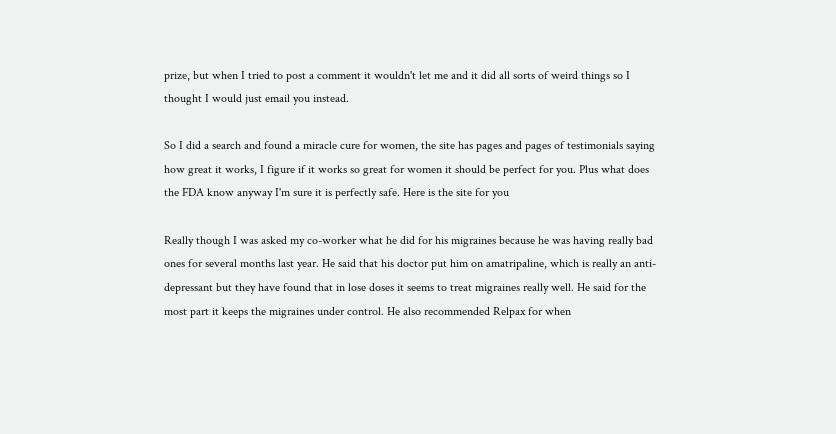prize, but when I tried to post a comment it wouldn't let me and it did all sorts of weird things so I thought I would just email you instead.

So I did a search and found a miracle cure for women, the site has pages and pages of testimonials saying how great it works, I figure if it works so great for women it should be perfect for you. Plus what does the FDA know anyway I'm sure it is perfectly safe. Here is the site for you

Really though I was asked my co-worker what he did for his migraines because he was having really bad ones for several months last year. He said that his doctor put him on amatripaline, which is really an anti-depressant but they have found that in lose doses it seems to treat migraines really well. He said for the most part it keeps the migraines under control. He also recommended Relpax for when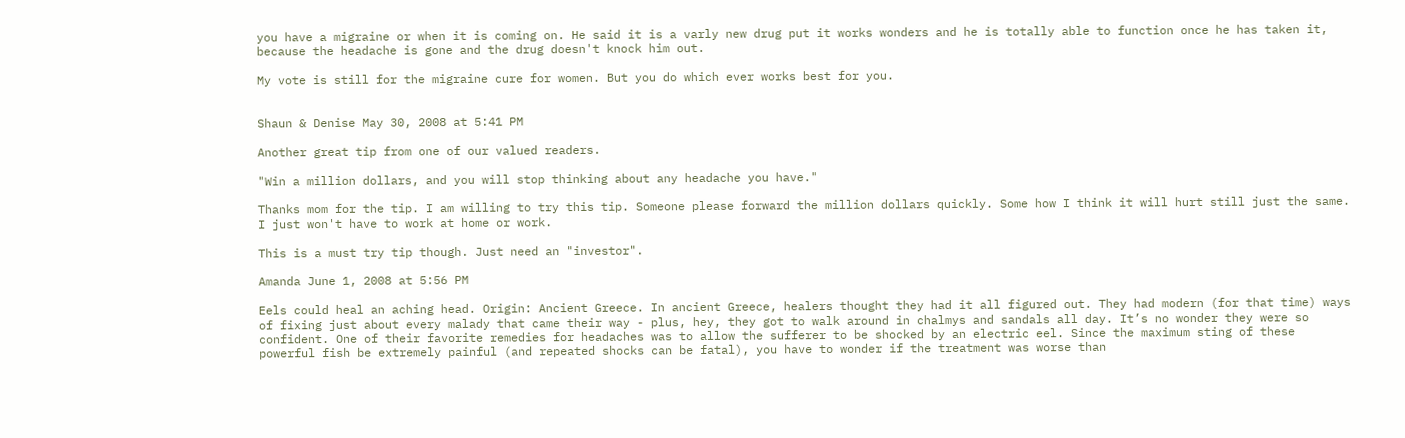you have a migraine or when it is coming on. He said it is a varly new drug put it works wonders and he is totally able to function once he has taken it, because the headache is gone and the drug doesn't knock him out.

My vote is still for the migraine cure for women. But you do which ever works best for you.


Shaun & Denise May 30, 2008 at 5:41 PM

Another great tip from one of our valued readers.

"Win a million dollars, and you will stop thinking about any headache you have."

Thanks mom for the tip. I am willing to try this tip. Someone please forward the million dollars quickly. Some how I think it will hurt still just the same. I just won't have to work at home or work.

This is a must try tip though. Just need an "investor".

Amanda June 1, 2008 at 5:56 PM

Eels could heal an aching head. Origin: Ancient Greece. In ancient Greece, healers thought they had it all figured out. They had modern (for that time) ways of fixing just about every malady that came their way - plus, hey, they got to walk around in chalmys and sandals all day. It’s no wonder they were so confident. One of their favorite remedies for headaches was to allow the sufferer to be shocked by an electric eel. Since the maximum sting of these powerful fish be extremely painful (and repeated shocks can be fatal), you have to wonder if the treatment was worse than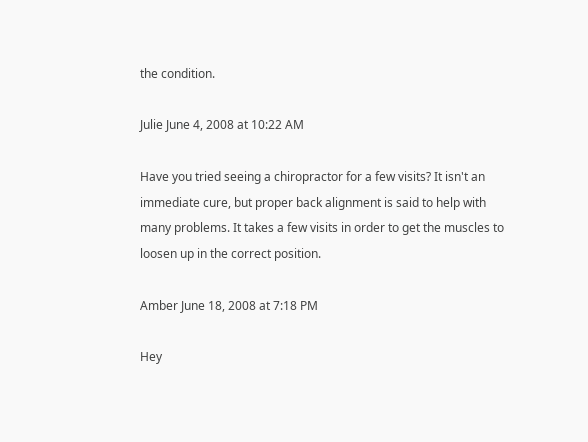the condition.

Julie June 4, 2008 at 10:22 AM

Have you tried seeing a chiropractor for a few visits? It isn't an immediate cure, but proper back alignment is said to help with many problems. It takes a few visits in order to get the muscles to loosen up in the correct position.

Amber June 18, 2008 at 7:18 PM

Hey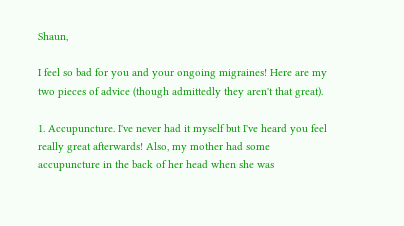Shaun,

I feel so bad for you and your ongoing migraines! Here are my two pieces of advice (though admittedly they aren't that great).

1. Accupuncture. I've never had it myself but I've heard you feel really great afterwards! Also, my mother had some accupuncture in the back of her head when she was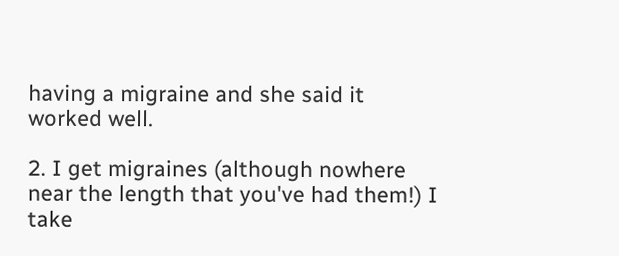having a migraine and she said it worked well.

2. I get migraines (although nowhere near the length that you've had them!) I take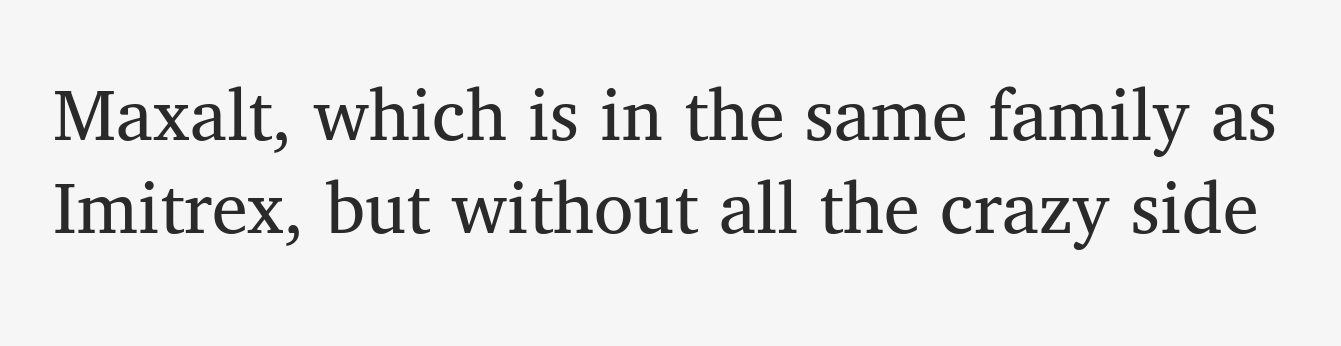Maxalt, which is in the same family as Imitrex, but without all the crazy side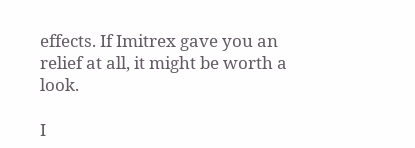effects. If Imitrex gave you an relief at all, it might be worth a look.

I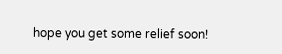hope you get some relief soon!